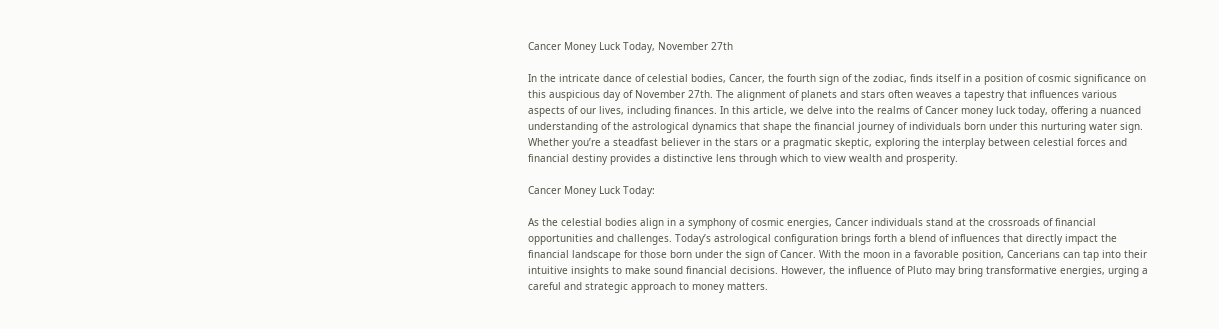Cancer Money Luck Today, November 27th

In the intricate dance of celestial bodies, Cancer, the fourth sign of the zodiac, finds itself in a position of cosmic significance on this auspicious day of November 27th. The alignment of planets and stars often weaves a tapestry that influences various aspects of our lives, including finances. In this article, we delve into the realms of Cancer money luck today, offering a nuanced understanding of the astrological dynamics that shape the financial journey of individuals born under this nurturing water sign. Whether you’re a steadfast believer in the stars or a pragmatic skeptic, exploring the interplay between celestial forces and financial destiny provides a distinctive lens through which to view wealth and prosperity.

Cancer Money Luck Today:

As the celestial bodies align in a symphony of cosmic energies, Cancer individuals stand at the crossroads of financial opportunities and challenges. Today’s astrological configuration brings forth a blend of influences that directly impact the financial landscape for those born under the sign of Cancer. With the moon in a favorable position, Cancerians can tap into their intuitive insights to make sound financial decisions. However, the influence of Pluto may bring transformative energies, urging a careful and strategic approach to money matters.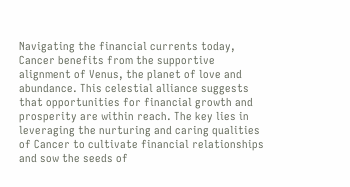Navigating the financial currents today, Cancer benefits from the supportive alignment of Venus, the planet of love and abundance. This celestial alliance suggests that opportunities for financial growth and prosperity are within reach. The key lies in leveraging the nurturing and caring qualities of Cancer to cultivate financial relationships and sow the seeds of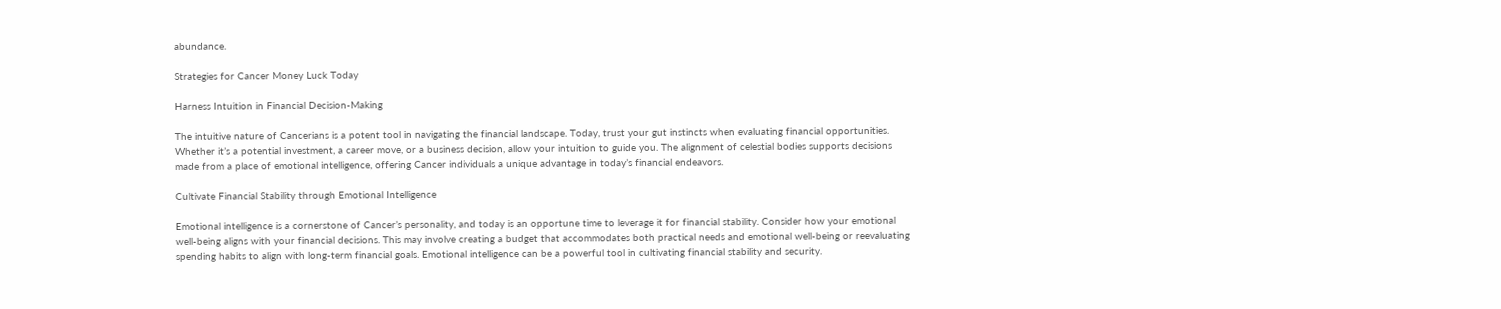abundance.

Strategies for Cancer Money Luck Today

Harness Intuition in Financial Decision-Making

The intuitive nature of Cancerians is a potent tool in navigating the financial landscape. Today, trust your gut instincts when evaluating financial opportunities. Whether it’s a potential investment, a career move, or a business decision, allow your intuition to guide you. The alignment of celestial bodies supports decisions made from a place of emotional intelligence, offering Cancer individuals a unique advantage in today’s financial endeavors.

Cultivate Financial Stability through Emotional Intelligence

Emotional intelligence is a cornerstone of Cancer’s personality, and today is an opportune time to leverage it for financial stability. Consider how your emotional well-being aligns with your financial decisions. This may involve creating a budget that accommodates both practical needs and emotional well-being or reevaluating spending habits to align with long-term financial goals. Emotional intelligence can be a powerful tool in cultivating financial stability and security.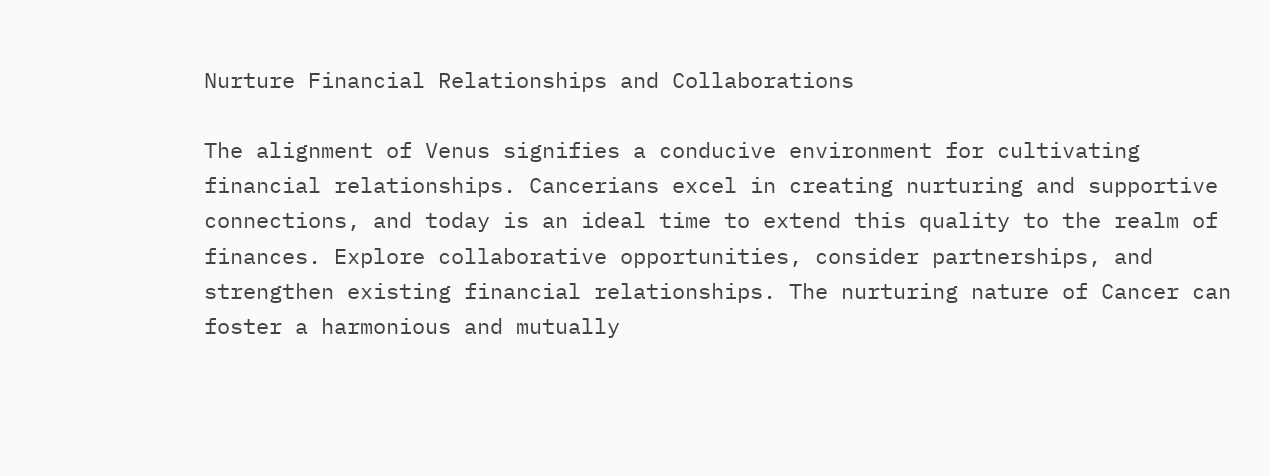Nurture Financial Relationships and Collaborations

The alignment of Venus signifies a conducive environment for cultivating financial relationships. Cancerians excel in creating nurturing and supportive connections, and today is an ideal time to extend this quality to the realm of finances. Explore collaborative opportunities, consider partnerships, and strengthen existing financial relationships. The nurturing nature of Cancer can foster a harmonious and mutually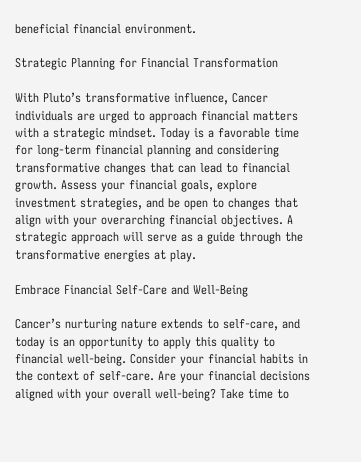beneficial financial environment.

Strategic Planning for Financial Transformation

With Pluto’s transformative influence, Cancer individuals are urged to approach financial matters with a strategic mindset. Today is a favorable time for long-term financial planning and considering transformative changes that can lead to financial growth. Assess your financial goals, explore investment strategies, and be open to changes that align with your overarching financial objectives. A strategic approach will serve as a guide through the transformative energies at play.

Embrace Financial Self-Care and Well-Being

Cancer’s nurturing nature extends to self-care, and today is an opportunity to apply this quality to financial well-being. Consider your financial habits in the context of self-care. Are your financial decisions aligned with your overall well-being? Take time to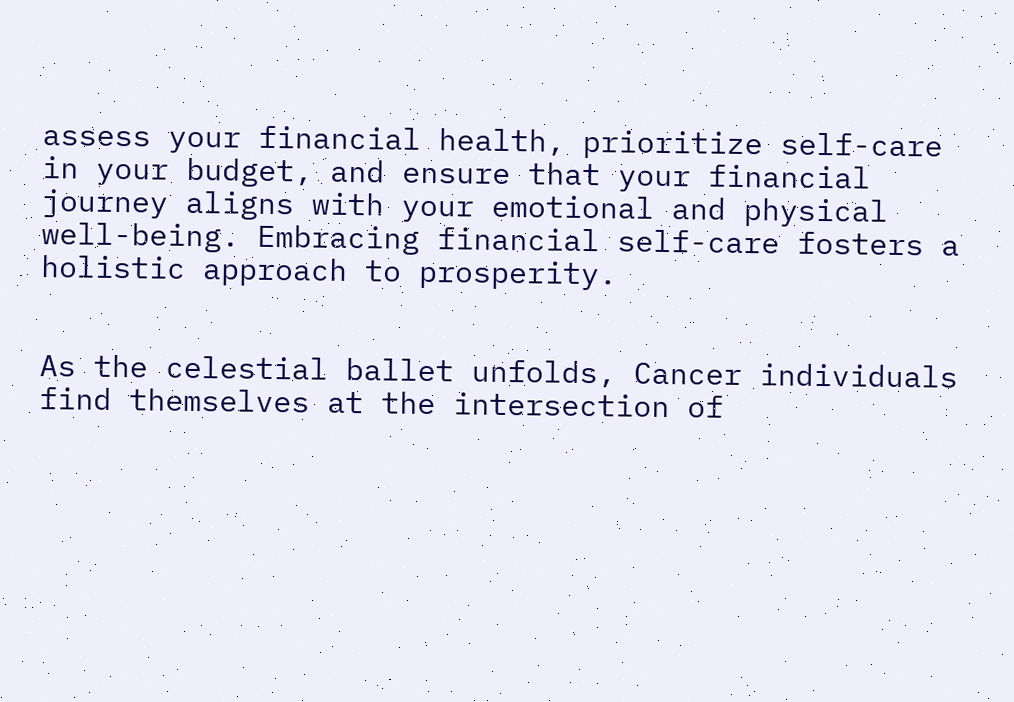assess your financial health, prioritize self-care in your budget, and ensure that your financial journey aligns with your emotional and physical well-being. Embracing financial self-care fosters a holistic approach to prosperity.


As the celestial ballet unfolds, Cancer individuals find themselves at the intersection of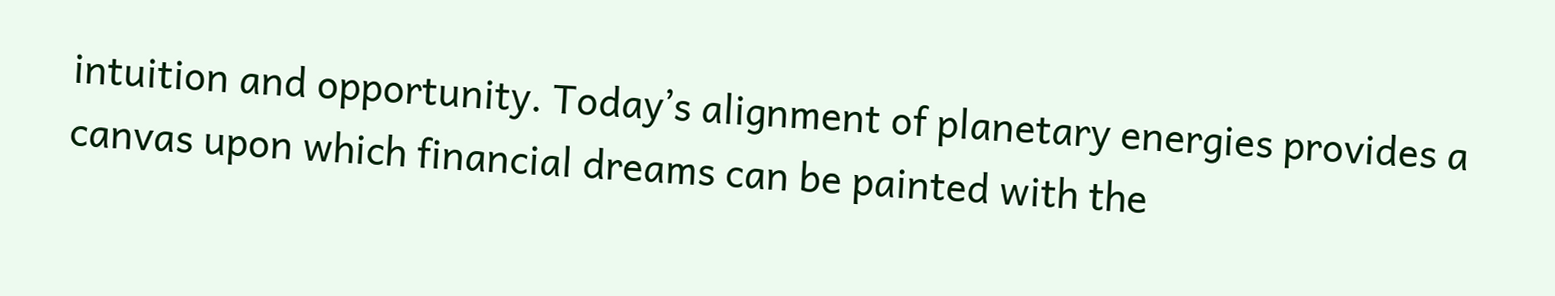intuition and opportunity. Today’s alignment of planetary energies provides a canvas upon which financial dreams can be painted with the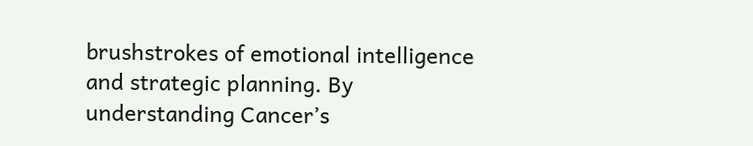brushstrokes of emotional intelligence and strategic planning. By understanding Cancer’s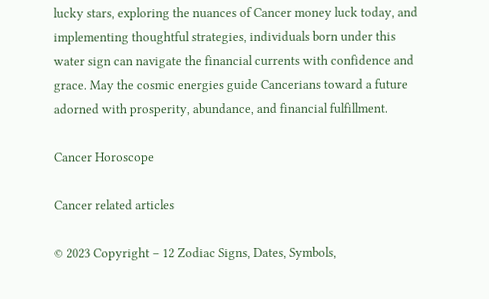lucky stars, exploring the nuances of Cancer money luck today, and implementing thoughtful strategies, individuals born under this water sign can navigate the financial currents with confidence and grace. May the cosmic energies guide Cancerians toward a future adorned with prosperity, abundance, and financial fulfillment.

Cancer Horoscope

Cancer related articles

© 2023 Copyright – 12 Zodiac Signs, Dates, Symbols,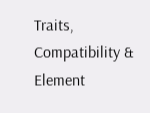Traits, Compatibility & Element